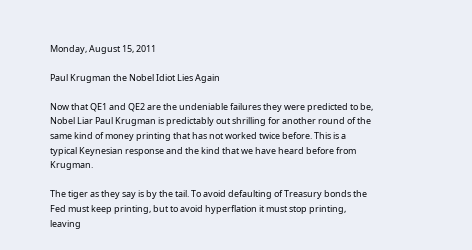Monday, August 15, 2011

Paul Krugman the Nobel Idiot Lies Again

Now that QE1 and QE2 are the undeniable failures they were predicted to be, Nobel Liar Paul Krugman is predictably out shrilling for another round of the same kind of money printing that has not worked twice before. This is a typical Keynesian response and the kind that we have heard before from Krugman.

The tiger as they say is by the tail. To avoid defaulting of Treasury bonds the Fed must keep printing, but to avoid hyperflation it must stop printing, leaving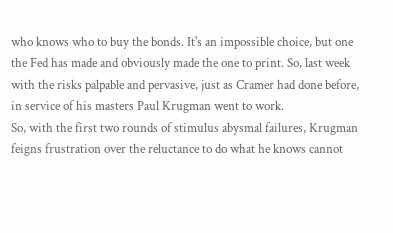who knows who to buy the bonds. It's an impossible choice, but one the Fed has made and obviously made the one to print. So, last week with the risks palpable and pervasive, just as Cramer had done before, in service of his masters Paul Krugman went to work.
So, with the first two rounds of stimulus abysmal failures, Krugman feigns frustration over the reluctance to do what he knows cannot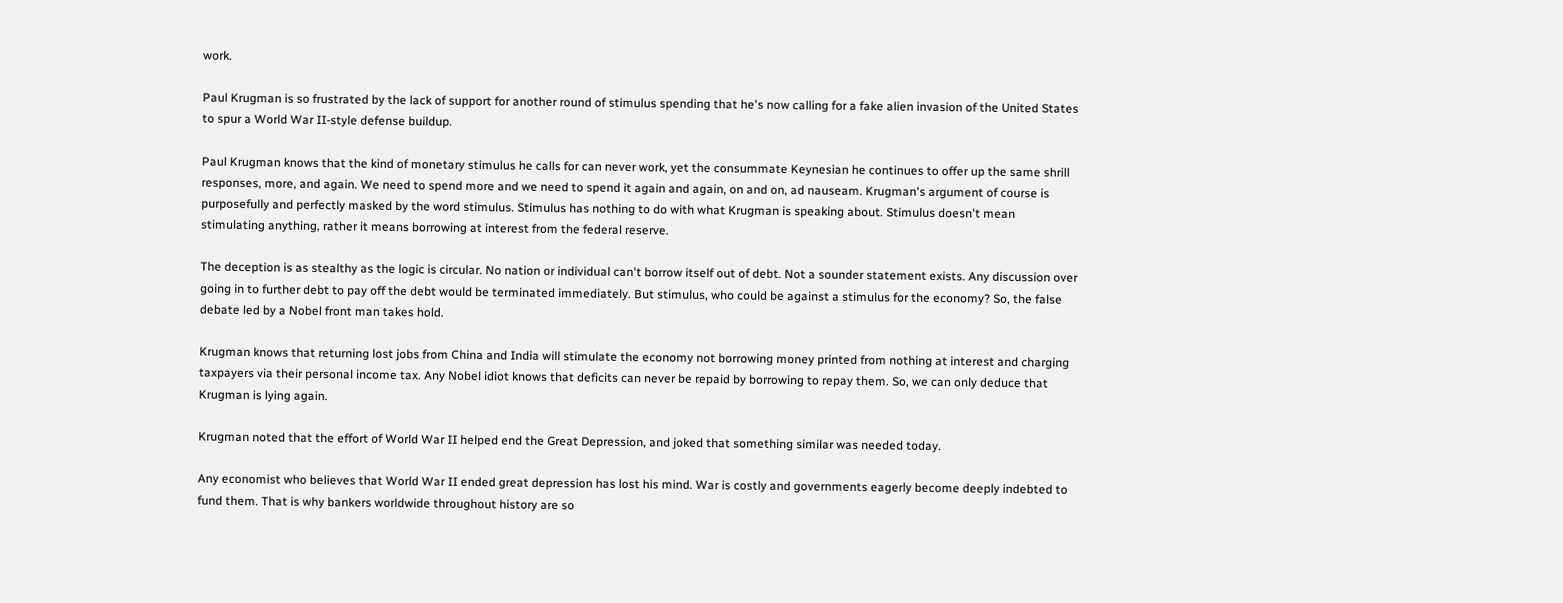work.

Paul Krugman is so frustrated by the lack of support for another round of stimulus spending that he's now calling for a fake alien invasion of the United States to spur a World War II-style defense buildup.

Paul Krugman knows that the kind of monetary stimulus he calls for can never work, yet the consummate Keynesian he continues to offer up the same shrill responses, more, and again. We need to spend more and we need to spend it again and again, on and on, ad nauseam. Krugman's argument of course is purposefully and perfectly masked by the word stimulus. Stimulus has nothing to do with what Krugman is speaking about. Stimulus doesn't mean stimulating anything, rather it means borrowing at interest from the federal reserve.

The deception is as stealthy as the logic is circular. No nation or individual can't borrow itself out of debt. Not a sounder statement exists. Any discussion over going in to further debt to pay off the debt would be terminated immediately. But stimulus, who could be against a stimulus for the economy? So, the false debate led by a Nobel front man takes hold.

Krugman knows that returning lost jobs from China and India will stimulate the economy not borrowing money printed from nothing at interest and charging taxpayers via their personal income tax. Any Nobel idiot knows that deficits can never be repaid by borrowing to repay them. So, we can only deduce that Krugman is lying again.

Krugman noted that the effort of World War II helped end the Great Depression, and joked that something similar was needed today.

Any economist who believes that World War II ended great depression has lost his mind. War is costly and governments eagerly become deeply indebted to fund them. That is why bankers worldwide throughout history are so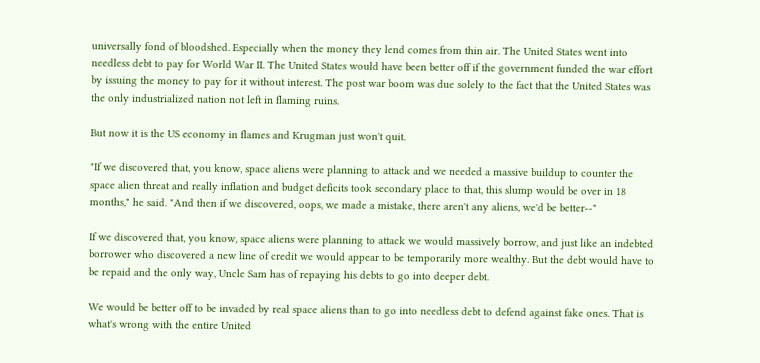universally fond of bloodshed. Especially when the money they lend comes from thin air. The United States went into needless debt to pay for World War II. The United States would have been better off if the government funded the war effort by issuing the money to pay for it without interest. The post war boom was due solely to the fact that the United States was the only industrialized nation not left in flaming ruins.

But now it is the US economy in flames and Krugman just won't quit.

"If we discovered that, you know, space aliens were planning to attack and we needed a massive buildup to counter the space alien threat and really inflation and budget deficits took secondary place to that, this slump would be over in 18 months," he said. "And then if we discovered, oops, we made a mistake, there aren't any aliens, we'd be better--"

If we discovered that, you know, space aliens were planning to attack we would massively borrow, and just like an indebted borrower who discovered a new line of credit we would appear to be temporarily more wealthy. But the debt would have to be repaid and the only way, Uncle Sam has of repaying his debts to go into deeper debt.

We would be better off to be invaded by real space aliens than to go into needless debt to defend against fake ones. That is what's wrong with the entire United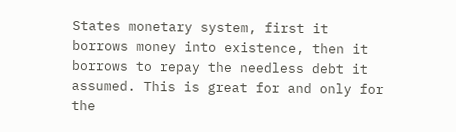States monetary system, first it borrows money into existence, then it borrows to repay the needless debt it assumed. This is great for and only for the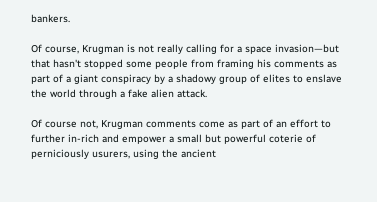bankers.

Of course, Krugman is not really calling for a space invasion—but that hasn't stopped some people from framing his comments as part of a giant conspiracy by a shadowy group of elites to enslave the world through a fake alien attack.

Of course not, Krugman comments come as part of an effort to further in-rich and empower a small but powerful coterie of perniciously usurers, using the ancient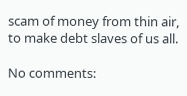scam of money from thin air, to make debt slaves of us all.

No comments: